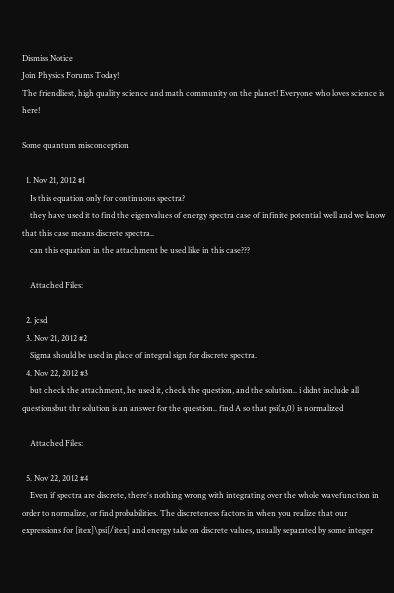Dismiss Notice
Join Physics Forums Today!
The friendliest, high quality science and math community on the planet! Everyone who loves science is here!

Some quantum misconception

  1. Nov 21, 2012 #1
    Is this equation only for continuous spectra?
    they have used it to find the eigenvalues of energy spectra case of infinite potential well and we know that this case means discrete spectra..
    can this equation in the attachment be used like in this case???

    Attached Files:

  2. jcsd
  3. Nov 21, 2012 #2
    Sigma should be used in place of integral sign for discrete spectra.
  4. Nov 22, 2012 #3
    but check the attachment, he used it, check the question, and the solution.. i didnt include all questionsbut thr solution is an answer for the question.. find A so that psi(x,0) is normalized

    Attached Files:

  5. Nov 22, 2012 #4
    Even if spectra are discrete, there's nothing wrong with integrating over the whole wavefunction in order to normalize, or find probabilities. The discreteness factors in when you realize that our expressions for [itex]\psi[/itex] and energy take on discrete values, usually separated by some integer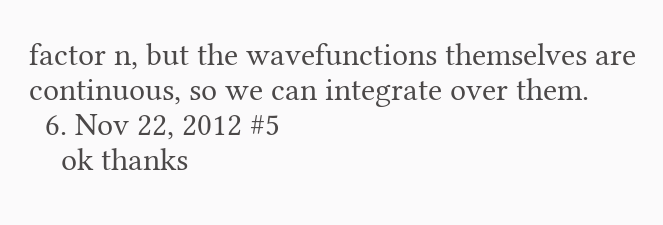factor n, but the wavefunctions themselves are continuous, so we can integrate over them.
  6. Nov 22, 2012 #5
    ok thanks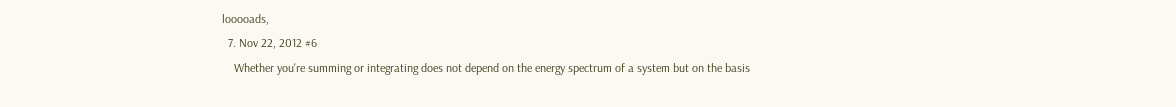looooads,
  7. Nov 22, 2012 #6
    Whether you're summing or integrating does not depend on the energy spectrum of a system but on the basis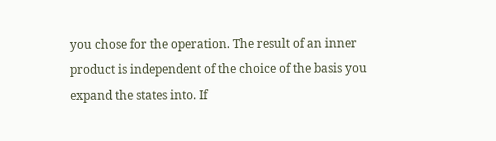you chose for the operation. The result of an inner product is independent of the choice of the basis you expand the states into. If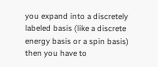you expand into a discretely labeled basis (like a discrete energy basis or a spin basis) then you have to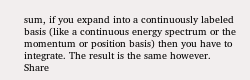sum, if you expand into a continuously labeled basis (like a continuous energy spectrum or the momentum or position basis) then you have to integrate. The result is the same however.
Share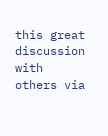this great discussion with others via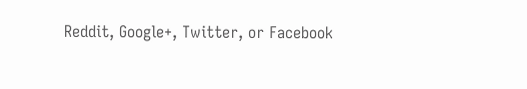Reddit, Google+, Twitter, or Facebook